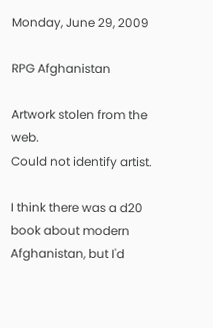Monday, June 29, 2009

RPG Afghanistan

Artwork stolen from the web.
Could not identify artist.

I think there was a d20 book about modern Afghanistan, but I'd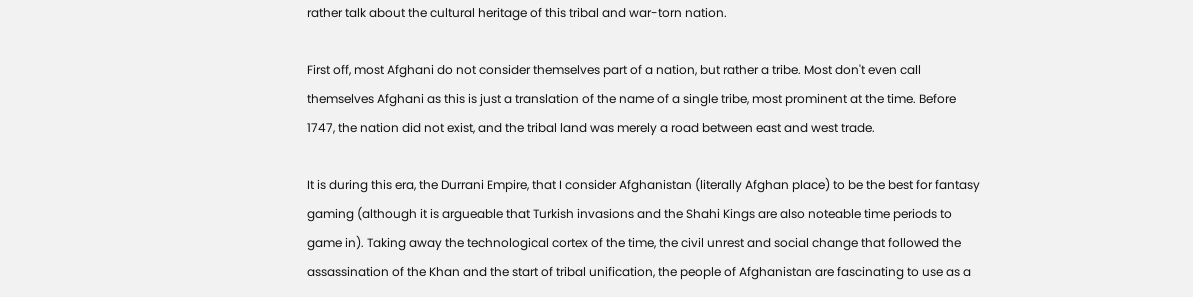rather talk about the cultural heritage of this tribal and war-torn nation.

First off, most Afghani do not consider themselves part of a nation, but rather a tribe. Most don't even call themselves Afghani as this is just a translation of the name of a single tribe, most prominent at the time. Before 1747, the nation did not exist, and the tribal land was merely a road between east and west trade.

It is during this era, the Durrani Empire, that I consider Afghanistan (literally Afghan place) to be the best for fantasy gaming (although it is argueable that Turkish invasions and the Shahi Kings are also noteable time periods to game in). Taking away the technological cortex of the time, the civil unrest and social change that followed the assassination of the Khan and the start of tribal unification, the people of Afghanistan are fascinating to use as a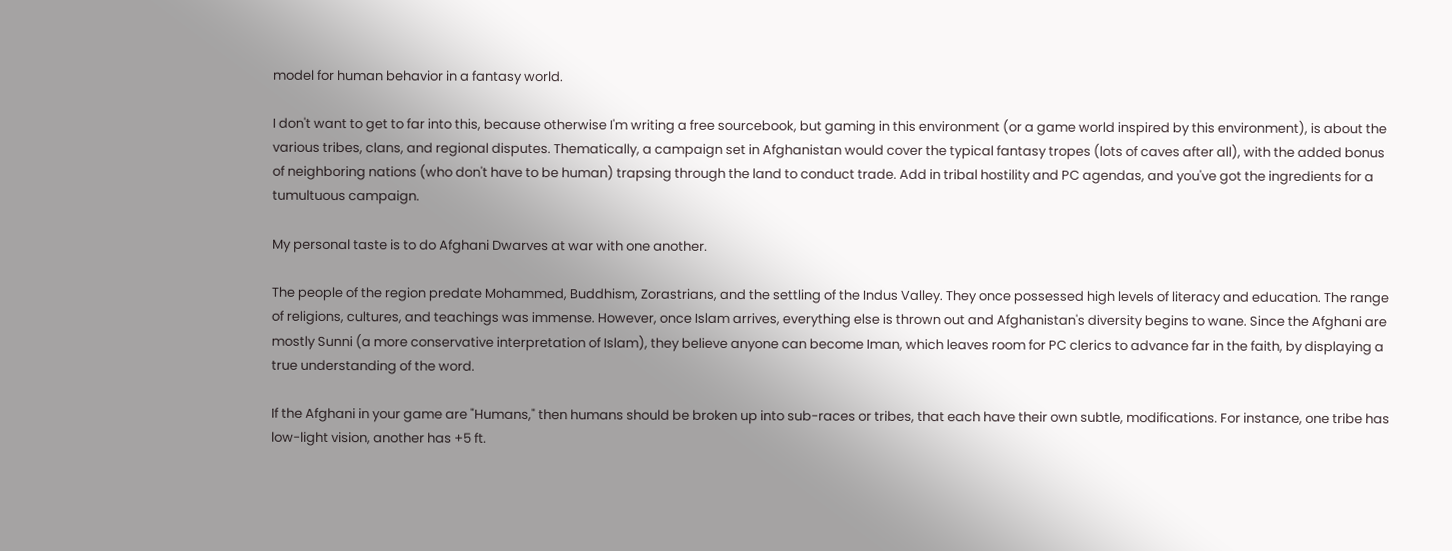model for human behavior in a fantasy world.

I don't want to get to far into this, because otherwise I'm writing a free sourcebook, but gaming in this environment (or a game world inspired by this environment), is about the various tribes, clans, and regional disputes. Thematically, a campaign set in Afghanistan would cover the typical fantasy tropes (lots of caves after all), with the added bonus of neighboring nations (who don't have to be human) trapsing through the land to conduct trade. Add in tribal hostility and PC agendas, and you've got the ingredients for a tumultuous campaign.

My personal taste is to do Afghani Dwarves at war with one another.

The people of the region predate Mohammed, Buddhism, Zorastrians, and the settling of the Indus Valley. They once possessed high levels of literacy and education. The range of religions, cultures, and teachings was immense. However, once Islam arrives, everything else is thrown out and Afghanistan's diversity begins to wane. Since the Afghani are mostly Sunni (a more conservative interpretation of Islam), they believe anyone can become Iman, which leaves room for PC clerics to advance far in the faith, by displaying a true understanding of the word.

If the Afghani in your game are "Humans," then humans should be broken up into sub-races or tribes, that each have their own subtle, modifications. For instance, one tribe has low-light vision, another has +5 ft.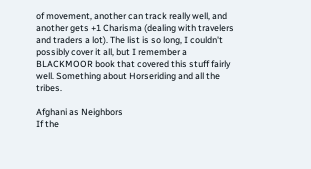of movement, another can track really well, and another gets +1 Charisma (dealing with travelers and traders a lot). The list is so long, I couldn't possibly cover it all, but I remember a BLACKMOOR book that covered this stuff fairly well. Something about Horseriding and all the tribes.

Afghani as Neighbors
If the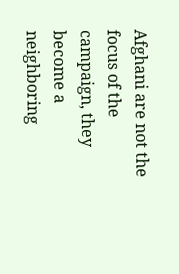Afghani are not the focus of the campaign, they become a neighboring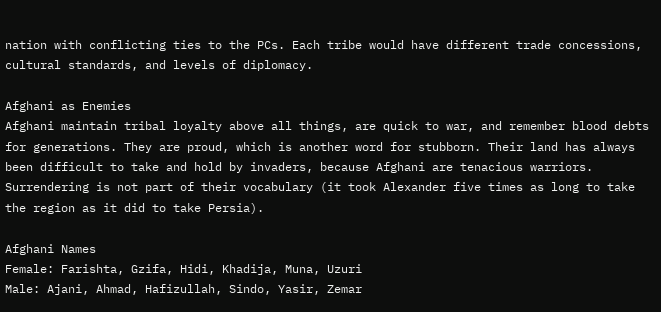nation with conflicting ties to the PCs. Each tribe would have different trade concessions, cultural standards, and levels of diplomacy.

Afghani as Enemies
Afghani maintain tribal loyalty above all things, are quick to war, and remember blood debts for generations. They are proud, which is another word for stubborn. Their land has always been difficult to take and hold by invaders, because Afghani are tenacious warriors. Surrendering is not part of their vocabulary (it took Alexander five times as long to take the region as it did to take Persia).

Afghani Names
Female: Farishta, Gzifa, Hidi, Khadija, Muna, Uzuri
Male: Ajani, Ahmad, Hafizullah, Sindo, Yasir, Zemar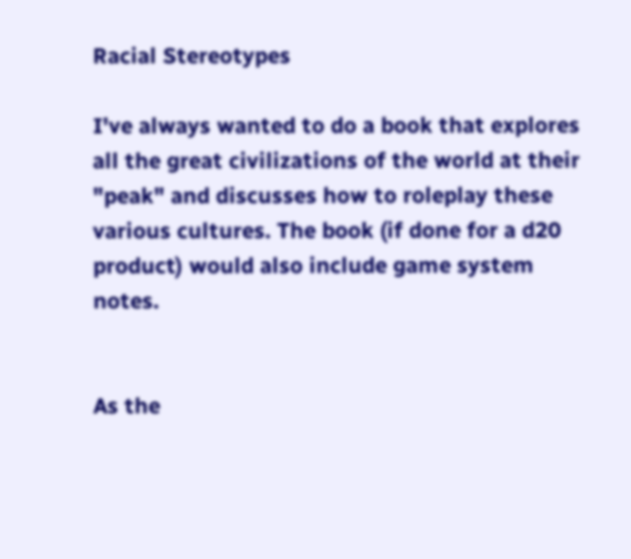Racial Stereotypes

I've always wanted to do a book that explores all the great civilizations of the world at their "peak" and discusses how to roleplay these various cultures. The book (if done for a d20 product) would also include game system notes.


As the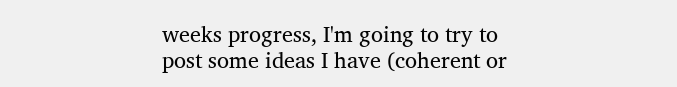weeks progress, I'm going to try to post some ideas I have (coherent or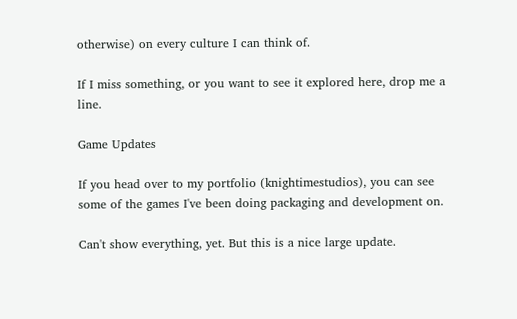otherwise) on every culture I can think of.

If I miss something, or you want to see it explored here, drop me a line.

Game Updates

If you head over to my portfolio (knightimestudios), you can see some of the games I've been doing packaging and development on.

Can't show everything, yet. But this is a nice large update.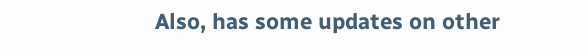Also, has some updates on other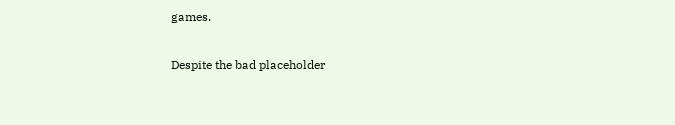games.

Despite the bad placeholder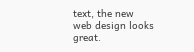text, the new web design looks great.